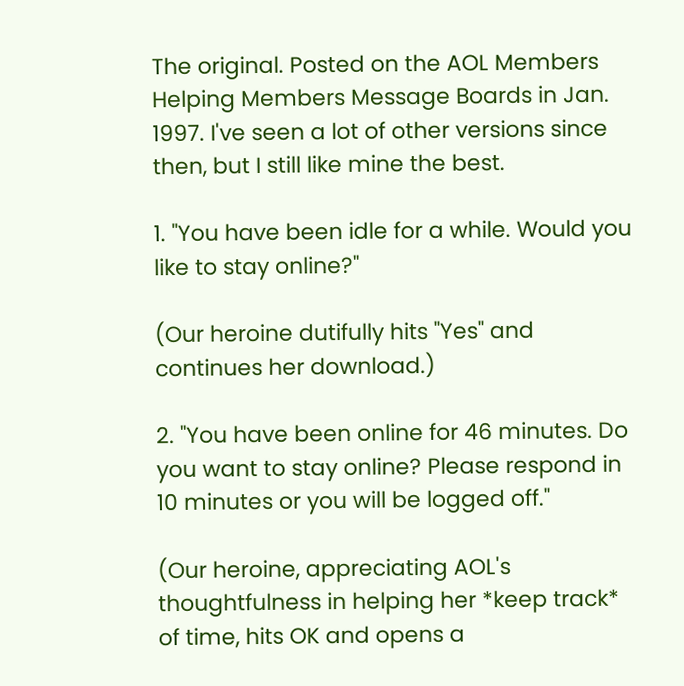The original. Posted on the AOL Members Helping Members Message Boards in Jan. 1997. I've seen a lot of other versions since then, but I still like mine the best.

1. "You have been idle for a while. Would you like to stay online?"

(Our heroine dutifully hits "Yes" and continues her download.)

2. "You have been online for 46 minutes. Do you want to stay online? Please respond in 10 minutes or you will be logged off."

(Our heroine, appreciating AOL's thoughtfulness in helping her *keep track* of time, hits OK and opens a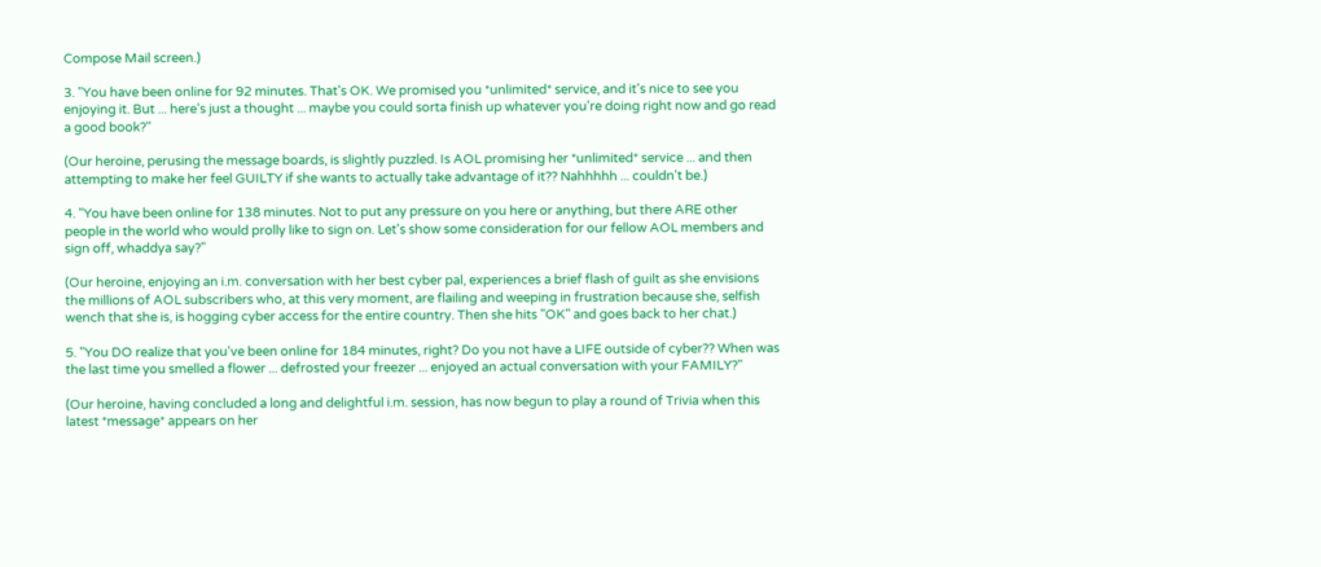Compose Mail screen.)

3. "You have been online for 92 minutes. That's OK. We promised you *unlimited* service, and it's nice to see you enjoying it. But ... here's just a thought ... maybe you could sorta finish up whatever you're doing right now and go read a good book?"

(Our heroine, perusing the message boards, is slightly puzzled. Is AOL promising her *unlimited* service ... and then attempting to make her feel GUILTY if she wants to actually take advantage of it?? Nahhhhh ... couldn't be.)

4. "You have been online for 138 minutes. Not to put any pressure on you here or anything, but there ARE other people in the world who would prolly like to sign on. Let's show some consideration for our fellow AOL members and sign off, whaddya say?"

(Our heroine, enjoying an i.m. conversation with her best cyber pal, experiences a brief flash of guilt as she envisions the millions of AOL subscribers who, at this very moment, are flailing and weeping in frustration because she, selfish wench that she is, is hogging cyber access for the entire country. Then she hits "OK" and goes back to her chat.)

5. "You DO realize that you've been online for 184 minutes, right? Do you not have a LIFE outside of cyber?? When was the last time you smelled a flower ... defrosted your freezer ... enjoyed an actual conversation with your FAMILY?"

(Our heroine, having concluded a long and delightful i.m. session, has now begun to play a round of Trivia when this latest *message* appears on her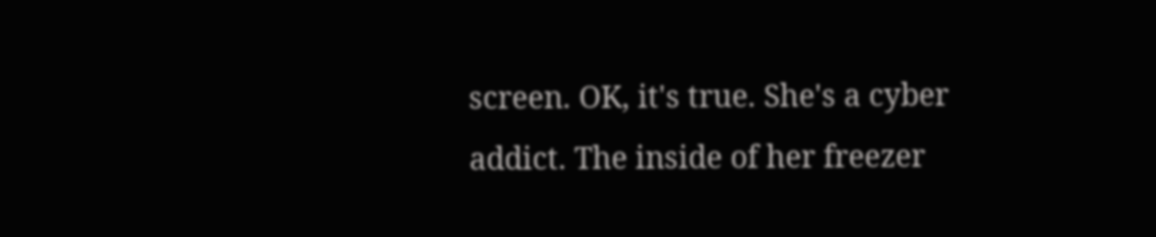screen. OK, it's true. She's a cyber addict. The inside of her freezer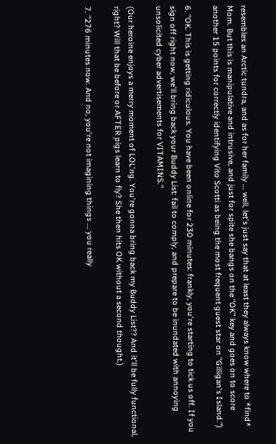resembles an Arctic tundra, and as for her family ... well, let's just say that at least they always know where to *find* Mom. But this is manipulative and intrusive, and just for spite she bangs on the "OK" key and goes on to score another 15 points for correctly identifying Vito Scotti as being the most frequent guest star on "Gilligan's Island.")

6. "OK. This is getting ridiculous. You have been online for 230 minutes: frankly, you're starting to tick us off. If you sign off right now, we'll bring back your Buddy List: fail to comply, and prepare to be inundated with annoying unsolicited cyber advertisements for VITAMINS."

(Our heroine enjoys a merry moment of LOL'ng. You're gonna bring back my Buddy List?? And it'll be fully functional, right? Will that be before or AFTER pigs learn to fly? She then hits OK without a second thought.)

7. "276 minutes now. And no, you're not imagining things ... you really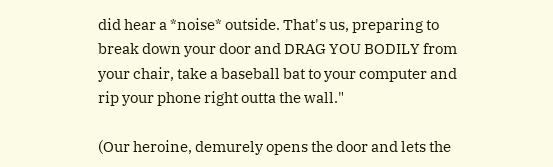did hear a *noise* outside. That's us, preparing to break down your door and DRAG YOU BODILY from your chair, take a baseball bat to your computer and rip your phone right outta the wall."

(Our heroine, demurely opens the door and lets the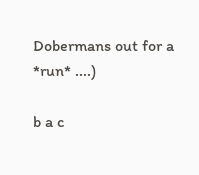Dobermans out for a *run* ....)

b a c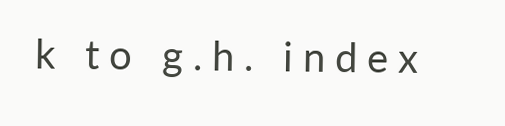k   t o   g . h .   i n d e x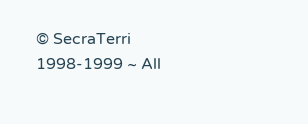© SecraTerri 1998-1999 ~ All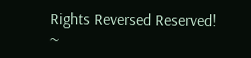Rights Reversed Reserved! ~